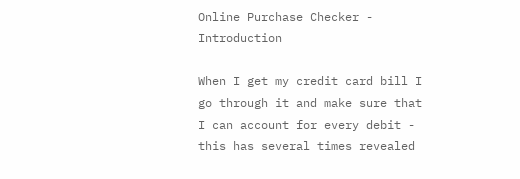Online Purchase Checker - Introduction

When I get my credit card bill I go through it and make sure that I can account for every debit - this has several times revealed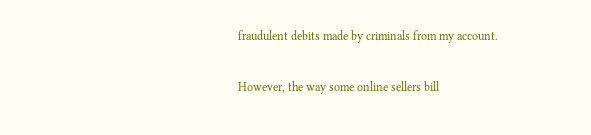fraudulent debits made by criminals from my account.

However, the way some online sellers bill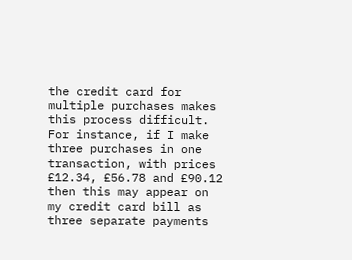the credit card for multiple purchases makes this process difficult. For instance, if I make three purchases in one transaction, with prices £12.34, £56.78 and £90.12 then this may appear on my credit card bill as three separate payments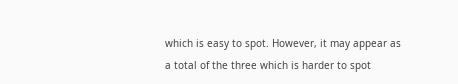which is easy to spot. However, it may appear as a total of the three which is harder to spot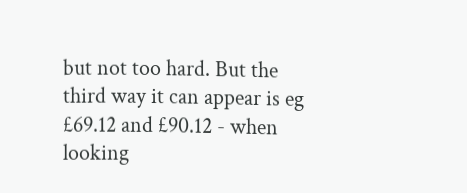but not too hard. But the third way it can appear is eg £69.12 and £90.12 - when looking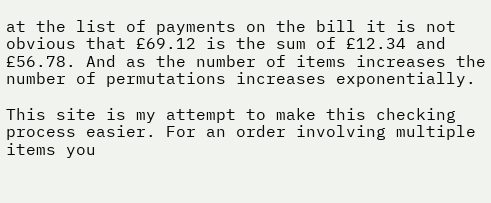at the list of payments on the bill it is not obvious that £69.12 is the sum of £12.34 and £56.78. And as the number of items increases the number of permutations increases exponentially.

This site is my attempt to make this checking process easier. For an order involving multiple items you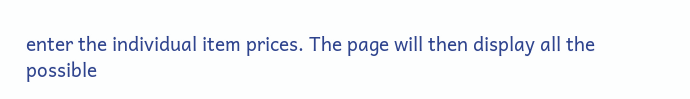enter the individual item prices. The page will then display all the possible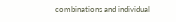combinations and individual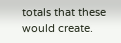totals that these would create.